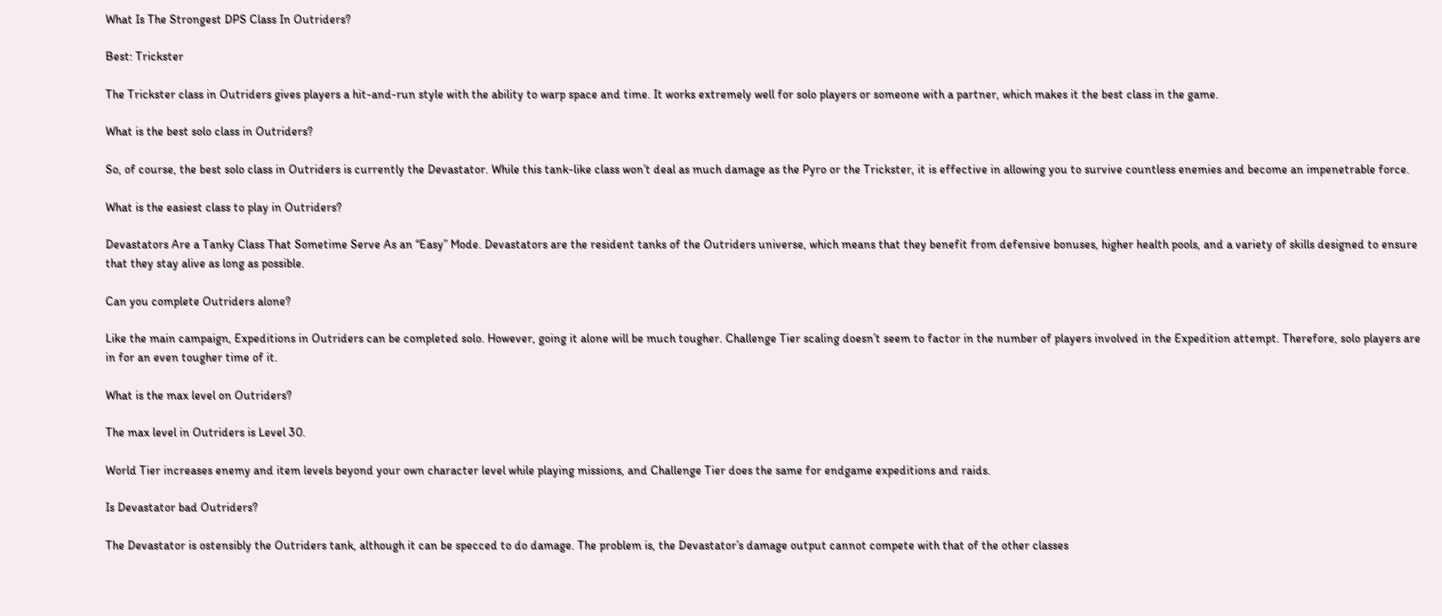What Is The Strongest DPS Class In Outriders?

Best: Trickster

The Trickster class in Outriders gives players a hit-and-run style with the ability to warp space and time. It works extremely well for solo players or someone with a partner, which makes it the best class in the game.

What is the best solo class in Outriders?

So, of course, the best solo class in Outriders is currently the Devastator. While this tank-like class won’t deal as much damage as the Pyro or the Trickster, it is effective in allowing you to survive countless enemies and become an impenetrable force.

What is the easiest class to play in Outriders?

Devastators Are a Tanky Class That Sometime Serve As an “Easy” Mode. Devastators are the resident tanks of the Outriders universe, which means that they benefit from defensive bonuses, higher health pools, and a variety of skills designed to ensure that they stay alive as long as possible.

Can you complete Outriders alone?

Like the main campaign, Expeditions in Outriders can be completed solo. However, going it alone will be much tougher. Challenge Tier scaling doesn’t seem to factor in the number of players involved in the Expedition attempt. Therefore, solo players are in for an even tougher time of it.

What is the max level on Outriders?

The max level in Outriders is Level 30.

World Tier increases enemy and item levels beyond your own character level while playing missions, and Challenge Tier does the same for endgame expeditions and raids.

Is Devastator bad Outriders?

The Devastator is ostensibly the Outriders tank, although it can be specced to do damage. The problem is, the Devastator’s damage output cannot compete with that of the other classes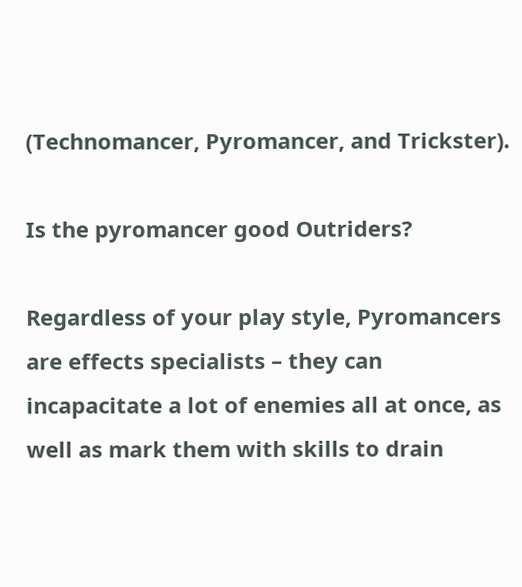(Technomancer, Pyromancer, and Trickster).

Is the pyromancer good Outriders?

Regardless of your play style, Pyromancers are effects specialists – they can incapacitate a lot of enemies all at once, as well as mark them with skills to drain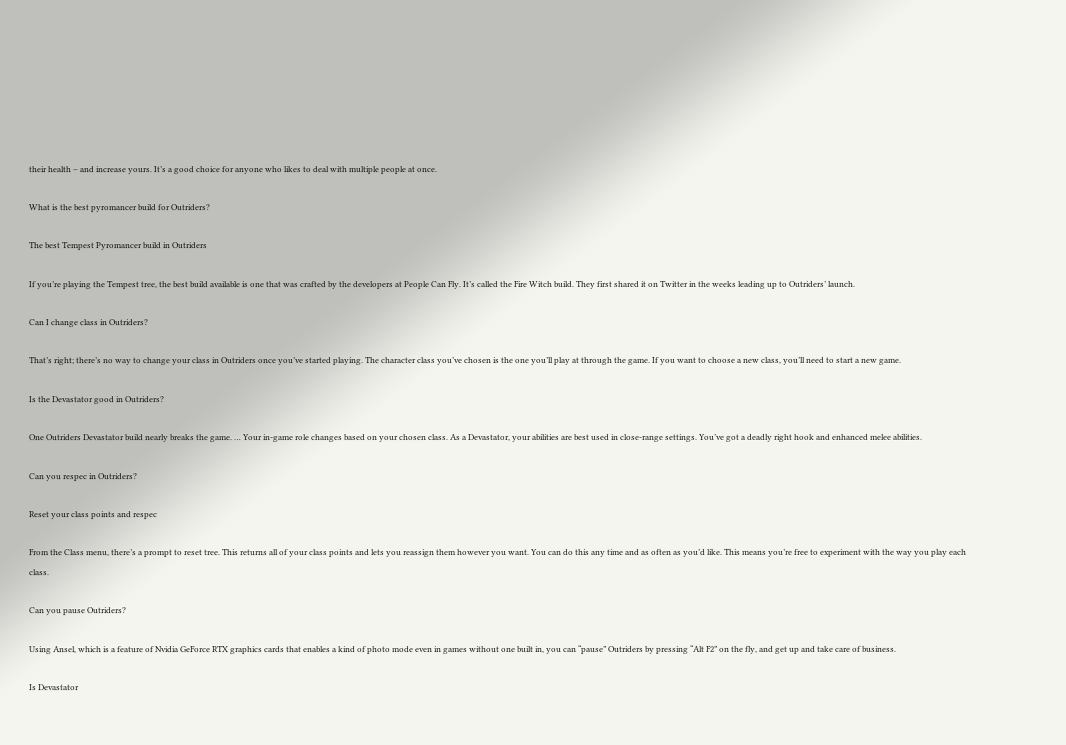their health – and increase yours. It’s a good choice for anyone who likes to deal with multiple people at once.

What is the best pyromancer build for Outriders?

The best Tempest Pyromancer build in Outriders

If you’re playing the Tempest tree, the best build available is one that was crafted by the developers at People Can Fly. It’s called the Fire Witch build. They first shared it on Twitter in the weeks leading up to Outriders’ launch.

Can I change class in Outriders?

That’s right; there’s no way to change your class in Outriders once you’ve started playing. The character class you’ve chosen is the one you’ll play at through the game. If you want to choose a new class, you’ll need to start a new game.

Is the Devastator good in Outriders?

One Outriders Devastator build nearly breaks the game. … Your in-game role changes based on your chosen class. As a Devastator, your abilities are best used in close-range settings. You’ve got a deadly right hook and enhanced melee abilities.

Can you respec in Outriders?

Reset your class points and respec

From the Class menu, there’s a prompt to reset tree. This returns all of your class points and lets you reassign them however you want. You can do this any time and as often as you’d like. This means you’re free to experiment with the way you play each class.

Can you pause Outriders?

Using Ansel, which is a feature of Nvidia GeForce RTX graphics cards that enables a kind of photo mode even in games without one built in, you can “pause” Outriders by pressing “Alt F2” on the fly, and get up and take care of business.

Is Devastator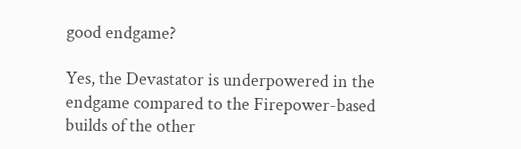good endgame?

Yes, the Devastator is underpowered in the endgame compared to the Firepower-based builds of the other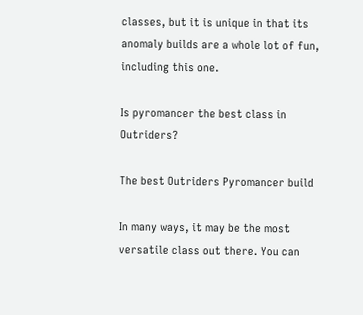classes, but it is unique in that its anomaly builds are a whole lot of fun, including this one.

Is pyromancer the best class in Outriders?

The best Outriders Pyromancer build

In many ways, it may be the most versatile class out there. You can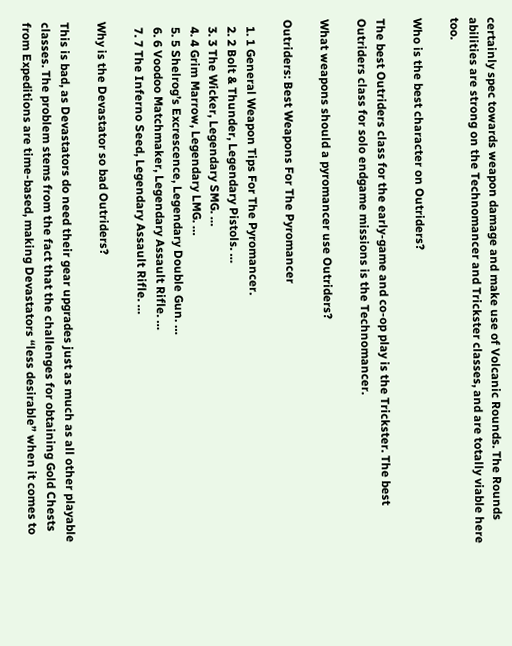certainly spec towards weapon damage and make use of Volcanic Rounds. The Rounds abilities are strong on the Technomancer and Trickster classes, and are totally viable here too.

Who is the best character on Outriders?

The best Outriders class for the early-game and co-op play is the Trickster. The best Outriders class for solo endgame missions is the Technomancer.

What weapons should a pyromancer use Outriders?

Outriders: Best Weapons For The Pyromancer

  1. 1 General Weapon Tips For The Pyromancer.
  2. 2 Bolt & Thunder, Legendary Pistols. …
  3. 3 The Wicker, Legendary SMG. …
  4. 4 Grim Marrow, Legendary LMG. …
  5. 5 Shelrog’s Excrescence, Legendary Double Gun. …
  6. 6 Voodoo Matchmaker, Legendary Assault Rifle. …
  7. 7 The Inferno Seed, Legendary Assault Rifle. …

Why is the Devastator so bad Outriders?

This is bad, as Devastators do need their gear upgrades just as much as all other playable classes. The problem stems from the fact that the challenges for obtaining Gold Chests from Expeditions are time-based, making Devastators “less desirable” when it comes to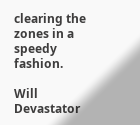clearing the zones in a speedy fashion.

Will Devastator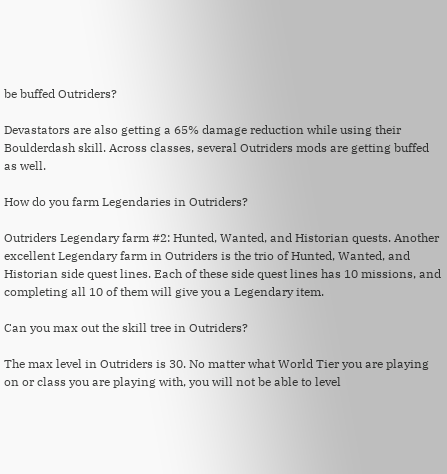be buffed Outriders?

Devastators are also getting a 65% damage reduction while using their Boulderdash skill. Across classes, several Outriders mods are getting buffed as well.

How do you farm Legendaries in Outriders?

Outriders Legendary farm #2: Hunted, Wanted, and Historian quests. Another excellent Legendary farm in Outriders is the trio of Hunted, Wanted, and Historian side quest lines. Each of these side quest lines has 10 missions, and completing all 10 of them will give you a Legendary item.

Can you max out the skill tree in Outriders?

The max level in Outriders is 30. No matter what World Tier you are playing on or class you are playing with, you will not be able to level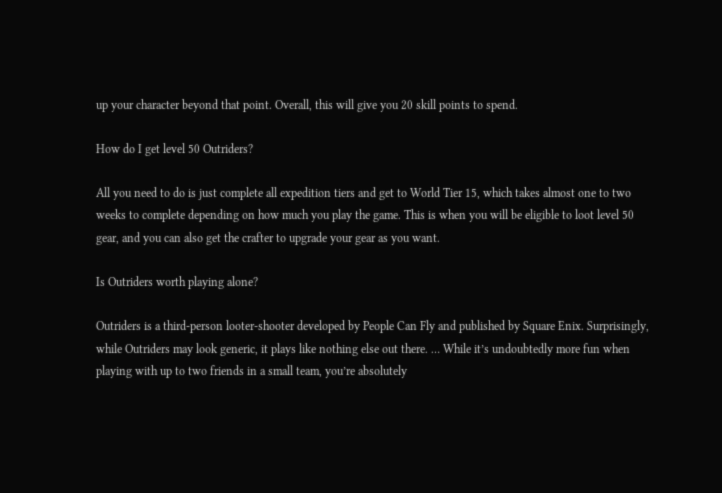up your character beyond that point. Overall, this will give you 20 skill points to spend.

How do I get level 50 Outriders?

All you need to do is just complete all expedition tiers and get to World Tier 15, which takes almost one to two weeks to complete depending on how much you play the game. This is when you will be eligible to loot level 50 gear, and you can also get the crafter to upgrade your gear as you want.

Is Outriders worth playing alone?

Outriders is a third-person looter-shooter developed by People Can Fly and published by Square Enix. Surprisingly, while Outriders may look generic, it plays like nothing else out there. … While it’s undoubtedly more fun when playing with up to two friends in a small team, you’re absolutely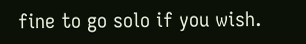fine to go solo if you wish.